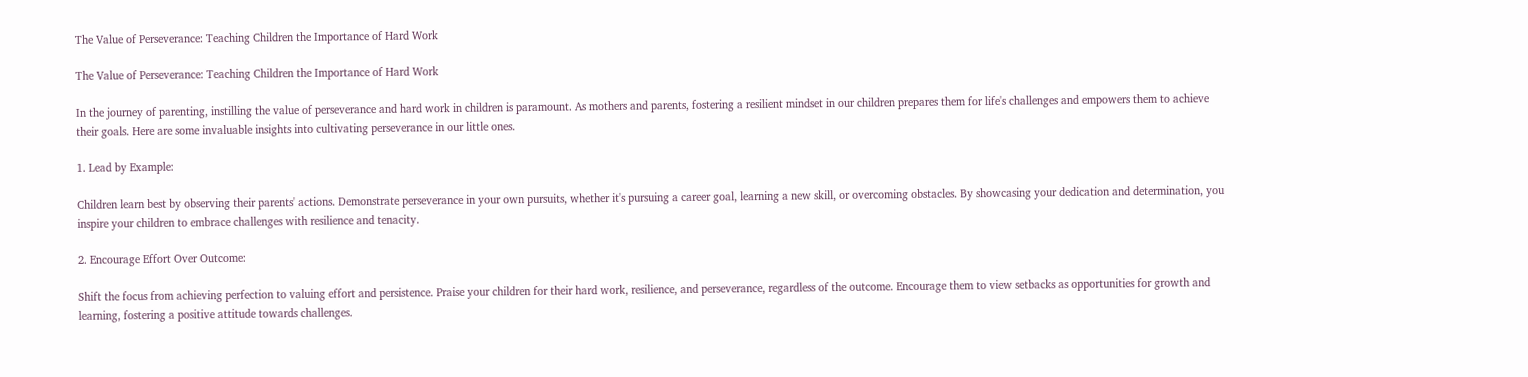The Value of Perseverance: Teaching Children the Importance of Hard Work

The Value of Perseverance: Teaching Children the Importance of Hard Work

In the journey of parenting, instilling the value of perseverance and hard work in children is paramount. As mothers and parents, fostering a resilient mindset in our children prepares them for life's challenges and empowers them to achieve their goals. Here are some invaluable insights into cultivating perseverance in our little ones.

1. Lead by Example:

Children learn best by observing their parents' actions. Demonstrate perseverance in your own pursuits, whether it's pursuing a career goal, learning a new skill, or overcoming obstacles. By showcasing your dedication and determination, you inspire your children to embrace challenges with resilience and tenacity.

2. Encourage Effort Over Outcome:

Shift the focus from achieving perfection to valuing effort and persistence. Praise your children for their hard work, resilience, and perseverance, regardless of the outcome. Encourage them to view setbacks as opportunities for growth and learning, fostering a positive attitude towards challenges.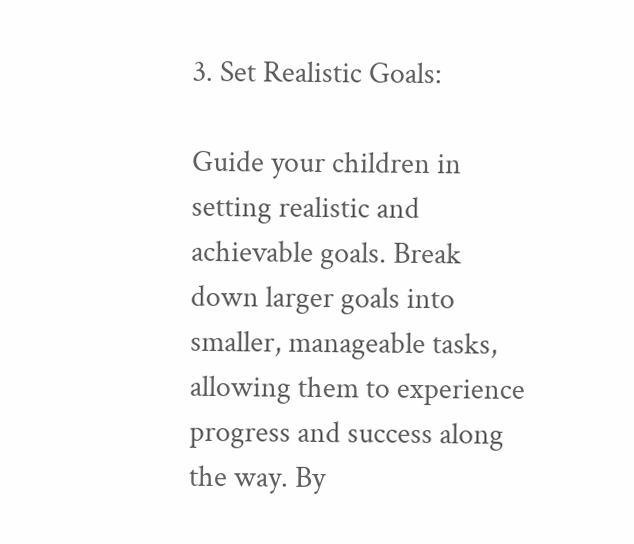3. Set Realistic Goals:

Guide your children in setting realistic and achievable goals. Break down larger goals into smaller, manageable tasks, allowing them to experience progress and success along the way. By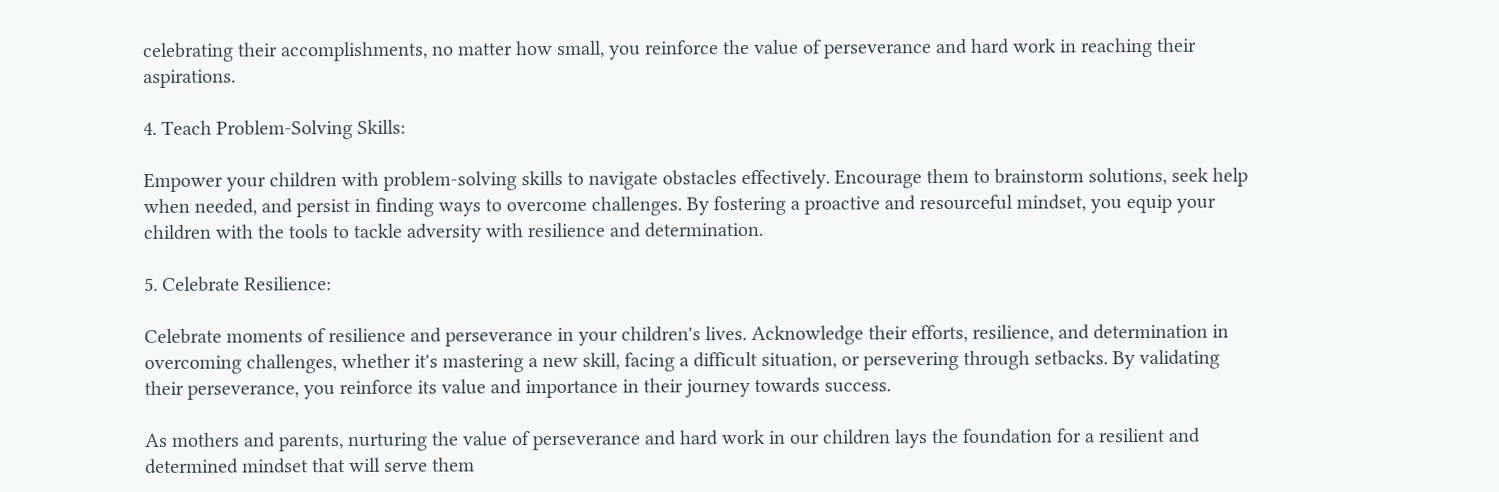celebrating their accomplishments, no matter how small, you reinforce the value of perseverance and hard work in reaching their aspirations.

4. Teach Problem-Solving Skills:

Empower your children with problem-solving skills to navigate obstacles effectively. Encourage them to brainstorm solutions, seek help when needed, and persist in finding ways to overcome challenges. By fostering a proactive and resourceful mindset, you equip your children with the tools to tackle adversity with resilience and determination.

5. Celebrate Resilience:

Celebrate moments of resilience and perseverance in your children's lives. Acknowledge their efforts, resilience, and determination in overcoming challenges, whether it's mastering a new skill, facing a difficult situation, or persevering through setbacks. By validating their perseverance, you reinforce its value and importance in their journey towards success.

As mothers and parents, nurturing the value of perseverance and hard work in our children lays the foundation for a resilient and determined mindset that will serve them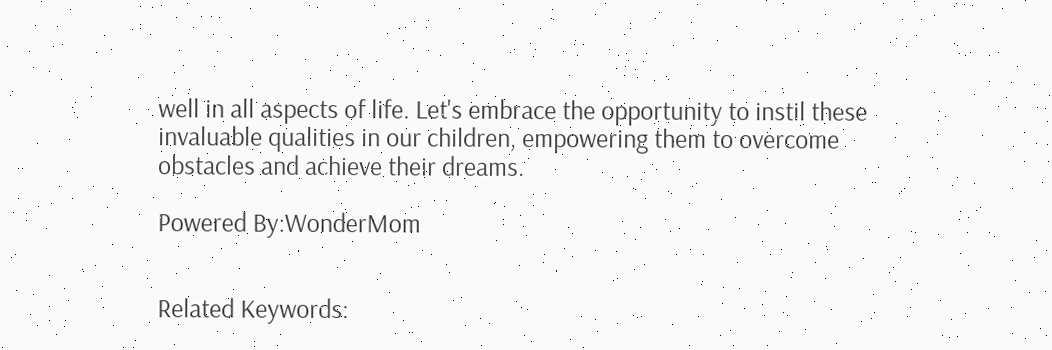well in all aspects of life. Let's embrace the opportunity to instil these invaluable qualities in our children, empowering them to overcome obstacles and achieve their dreams.

Powered By:WonderMom


Related Keywords: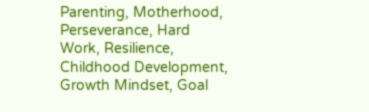Parenting, Motherhood, Perseverance, Hard Work, Resilience, Childhood Development, Growth Mindset, Goal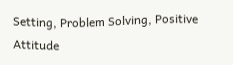Setting, Problem Solving, Positive Attitude